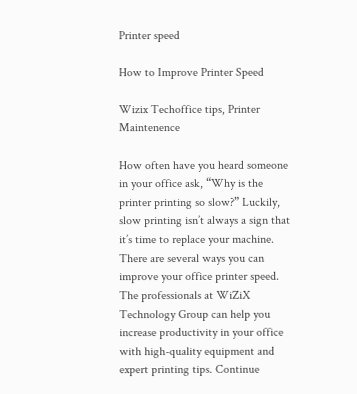Printer speed

How to Improve Printer Speed

Wizix Techoffice tips, Printer Maintenence

How often have you heard someone in your office ask, “Why is the printer printing so slow?” Luckily, slow printing isn’t always a sign that it’s time to replace your machine. There are several ways you can improve your office printer speed. The professionals at WiZiX Technology Group can help you increase productivity in your office with high-quality equipment and expert printing tips. Continue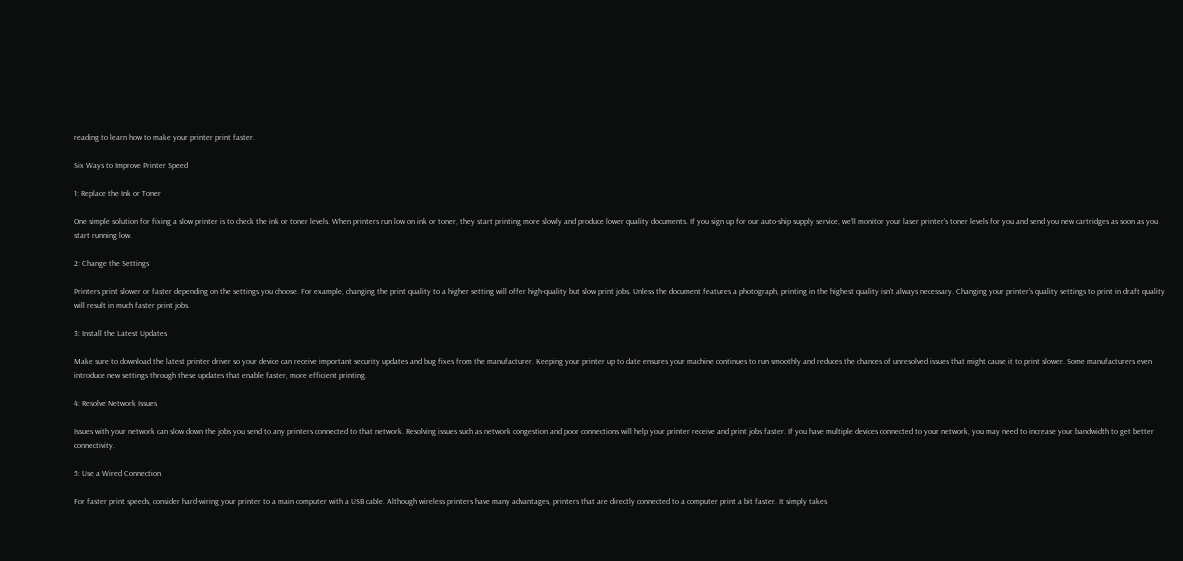reading to learn how to make your printer print faster.

Six Ways to Improve Printer Speed

1: Replace the Ink or Toner

One simple solution for fixing a slow printer is to check the ink or toner levels. When printers run low on ink or toner, they start printing more slowly and produce lower quality documents. If you sign up for our auto-ship supply service, we’ll monitor your laser printer’s toner levels for you and send you new cartridges as soon as you start running low.

2: Change the Settings

Printers print slower or faster depending on the settings you choose. For example, changing the print quality to a higher setting will offer high-quality but slow print jobs. Unless the document features a photograph, printing in the highest quality isn’t always necessary. Changing your printer’s quality settings to print in draft quality will result in much faster print jobs.

3: Install the Latest Updates

Make sure to download the latest printer driver so your device can receive important security updates and bug fixes from the manufacturer. Keeping your printer up to date ensures your machine continues to run smoothly and reduces the chances of unresolved issues that might cause it to print slower. Some manufacturers even introduce new settings through these updates that enable faster, more efficient printing.

4: Resolve Network Issues

Issues with your network can slow down the jobs you send to any printers connected to that network. Resolving issues such as network congestion and poor connections will help your printer receive and print jobs faster. If you have multiple devices connected to your network, you may need to increase your bandwidth to get better connectivity.

5: Use a Wired Connection

For faster print speeds, consider hard-wiring your printer to a main computer with a USB cable. Although wireless printers have many advantages, printers that are directly connected to a computer print a bit faster. It simply takes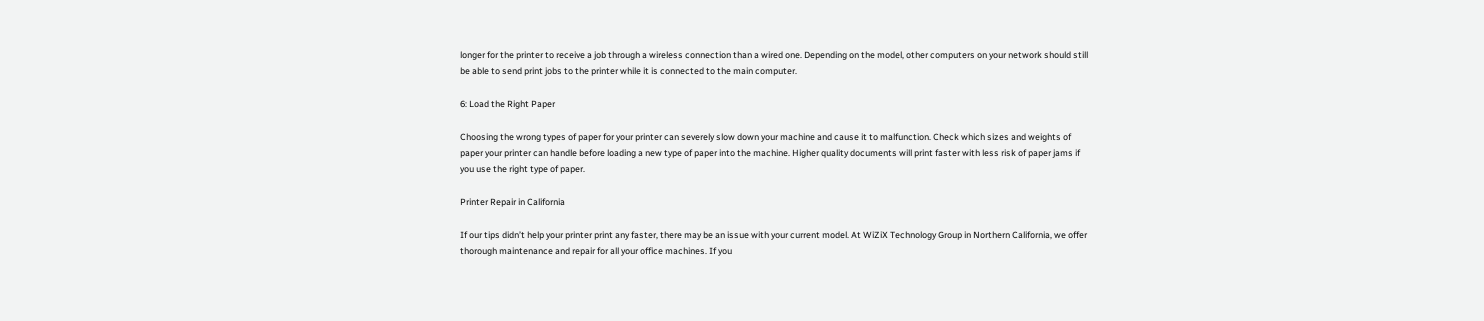longer for the printer to receive a job through a wireless connection than a wired one. Depending on the model, other computers on your network should still be able to send print jobs to the printer while it is connected to the main computer.

6: Load the Right Paper

Choosing the wrong types of paper for your printer can severely slow down your machine and cause it to malfunction. Check which sizes and weights of paper your printer can handle before loading a new type of paper into the machine. Higher quality documents will print faster with less risk of paper jams if you use the right type of paper.

Printer Repair in California

If our tips didn’t help your printer print any faster, there may be an issue with your current model. At WiZiX Technology Group in Northern California, we offer thorough maintenance and repair for all your office machines. If you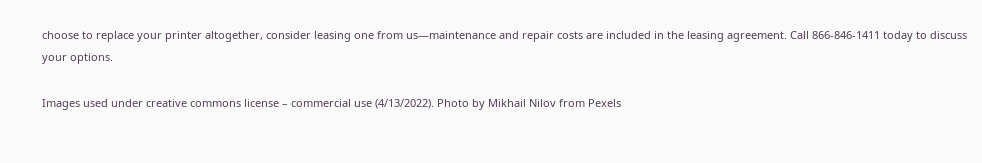choose to replace your printer altogether, consider leasing one from us—maintenance and repair costs are included in the leasing agreement. Call 866-846-1411 today to discuss your options.

Images used under creative commons license – commercial use (4/13/2022). Photo by Mikhail Nilov from Pexels